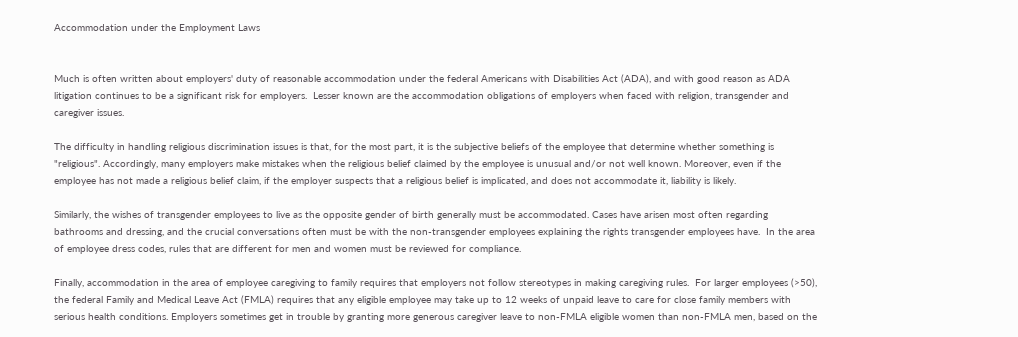Accommodation under the Employment Laws


Much is often written about employers' duty of reasonable accommodation under the federal Americans with Disabilities Act (ADA), and with good reason as ADA litigation continues to be a significant risk for employers.  Lesser known are the accommodation obligations of employers when faced with religion, transgender and caregiver issues.

The difficulty in handling religious discrimination issues is that, for the most part, it is the subjective beliefs of the employee that determine whether something is "religious". Accordingly, many employers make mistakes when the religious belief claimed by the employee is unusual and/or not well known. Moreover, even if the employee has not made a religious belief claim, if the employer suspects that a religious belief is implicated, and does not accommodate it, liability is likely.

Similarly, the wishes of transgender employees to live as the opposite gender of birth generally must be accommodated. Cases have arisen most often regarding bathrooms and dressing, and the crucial conversations often must be with the non-transgender employees explaining the rights transgender employees have.  In the area of employee dress codes, rules that are different for men and women must be reviewed for compliance.

Finally, accommodation in the area of employee caregiving to family requires that employers not follow stereotypes in making caregiving rules.  For larger employees (>50), the federal Family and Medical Leave Act (FMLA) requires that any eligible employee may take up to 12 weeks of unpaid leave to care for close family members with serious health conditions. Employers sometimes get in trouble by granting more generous caregiver leave to non-FMLA eligible women than non-FMLA men, based on the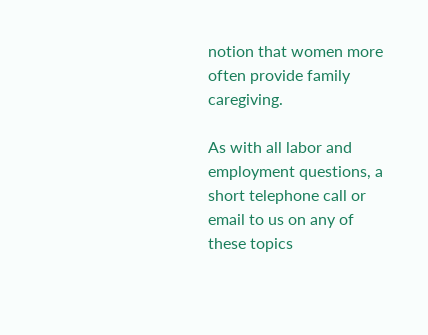notion that women more often provide family caregiving.

As with all labor and employment questions, a short telephone call or email to us on any of these topics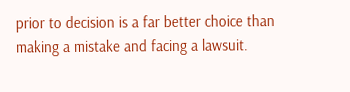prior to decision is a far better choice than making a mistake and facing a lawsuit.